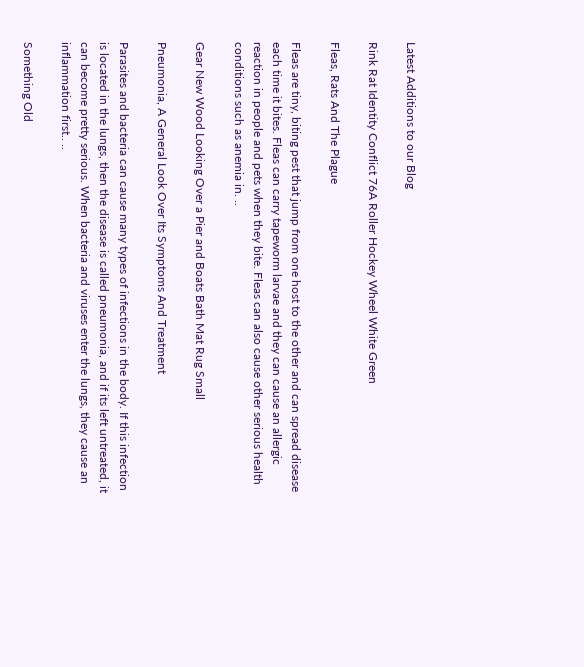Latest Additions to our Blog

Rink Rat Identity Conflict 76A Roller Hockey Wheel White Green

Fleas, Rats And The Plague

Fleas are tiny, biting pest that jump from one host to the other and can spread disease each time it bites. Fleas can carry tapeworm larvae and they can cause an allergic reaction in people and pets when they bite. Fleas can also cause other serious health conditions such as anemia in. ..

Gear New Wood Looking Over a Pier and Boats Bath Mat Rug Small

Pneumonia, A General Look Over Its Symptoms And Treatment

Parasites and bacteria can cause many types of infections in the body. If this infection is located in the lungs, then the disease is called pneumonia, and if its left untreated, it can become pretty serious. When bacteria and viruses enter the lungs, they cause an inflammation first.. ..

Something Old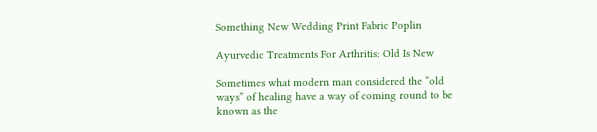Something New Wedding Print Fabric Poplin

Ayurvedic Treatments For Arthritis: Old Is New

Sometimes what modern man considered the “old ways” of healing have a way of coming round to be known as the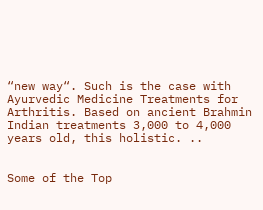“new way“. Such is the case with Ayurvedic Medicine Treatments for Arthritis. Based on ancient Brahmin Indian treatments 3,000 to 4,000 years old, this holistic. ..


Some of the Top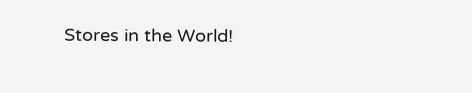Stores in the World!